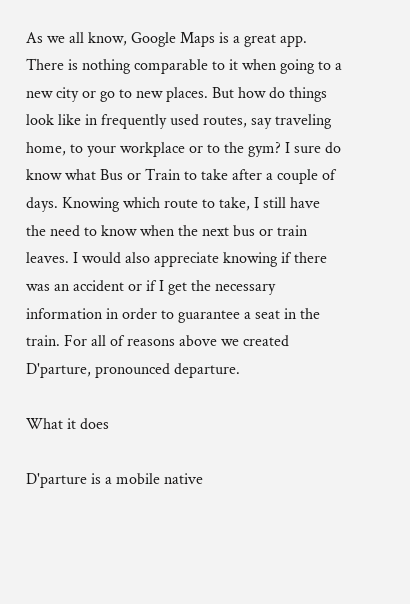As we all know, Google Maps is a great app. There is nothing comparable to it when going to a new city or go to new places. But how do things look like in frequently used routes, say traveling home, to your workplace or to the gym? I sure do know what Bus or Train to take after a couple of days. Knowing which route to take, I still have the need to know when the next bus or train leaves. I would also appreciate knowing if there was an accident or if I get the necessary information in order to guarantee a seat in the train. For all of reasons above we created D'parture, pronounced departure.

What it does

D'parture is a mobile native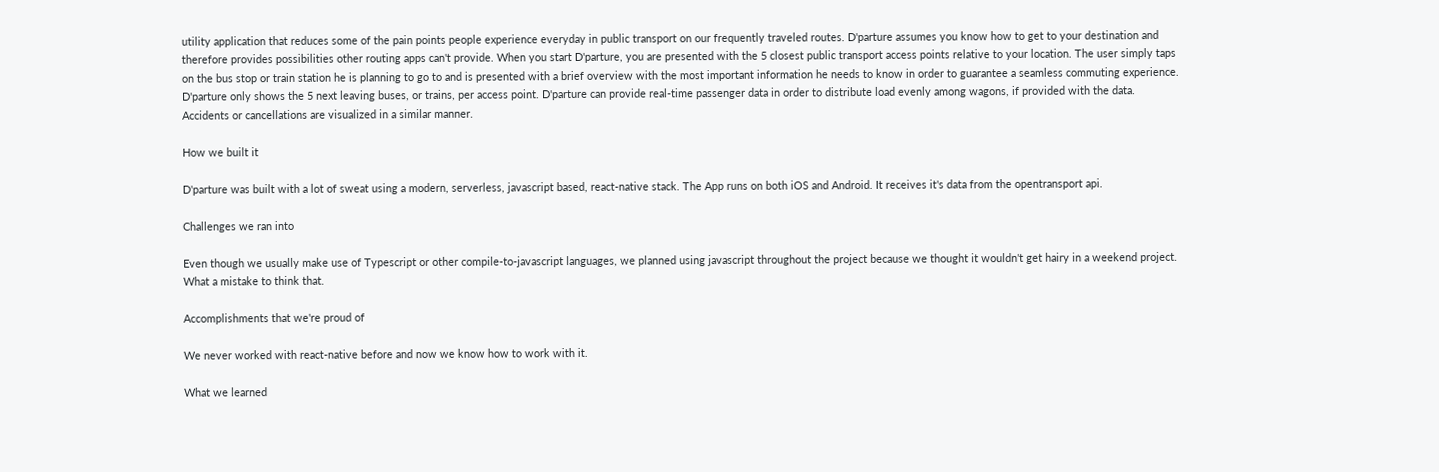utility application that reduces some of the pain points people experience everyday in public transport on our frequently traveled routes. D'parture assumes you know how to get to your destination and therefore provides possibilities other routing apps can't provide. When you start D'parture, you are presented with the 5 closest public transport access points relative to your location. The user simply taps on the bus stop or train station he is planning to go to and is presented with a brief overview with the most important information he needs to know in order to guarantee a seamless commuting experience. D'parture only shows the 5 next leaving buses, or trains, per access point. D'parture can provide real-time passenger data in order to distribute load evenly among wagons, if provided with the data. Accidents or cancellations are visualized in a similar manner.

How we built it

D'parture was built with a lot of sweat using a modern, serverless, javascript based, react-native stack. The App runs on both iOS and Android. It receives it's data from the opentransport api.

Challenges we ran into

Even though we usually make use of Typescript or other compile-to-javascript languages, we planned using javascript throughout the project because we thought it wouldn't get hairy in a weekend project. What a mistake to think that.

Accomplishments that we're proud of

We never worked with react-native before and now we know how to work with it.

What we learned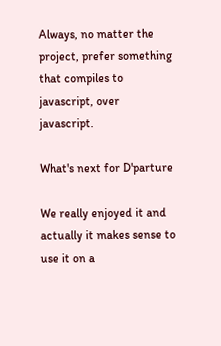Always, no matter the project, prefer something that compiles to javascript, over javascript.

What's next for D'parture

We really enjoyed it and actually it makes sense to use it on a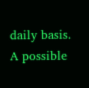daily basis. A possible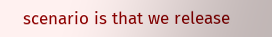scenario is that we release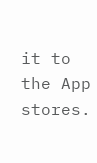it to the App stores.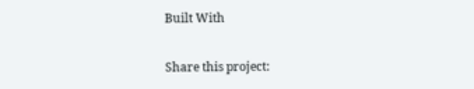Built With

Share this project: